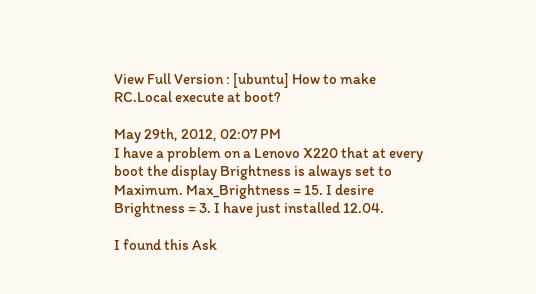View Full Version : [ubuntu] How to make RC.Local execute at boot?

May 29th, 2012, 02:07 PM
I have a problem on a Lenovo X220 that at every boot the display Brightness is always set to Maximum. Max_Brightness = 15. I desire Brightness = 3. I have just installed 12.04.

I found this Ask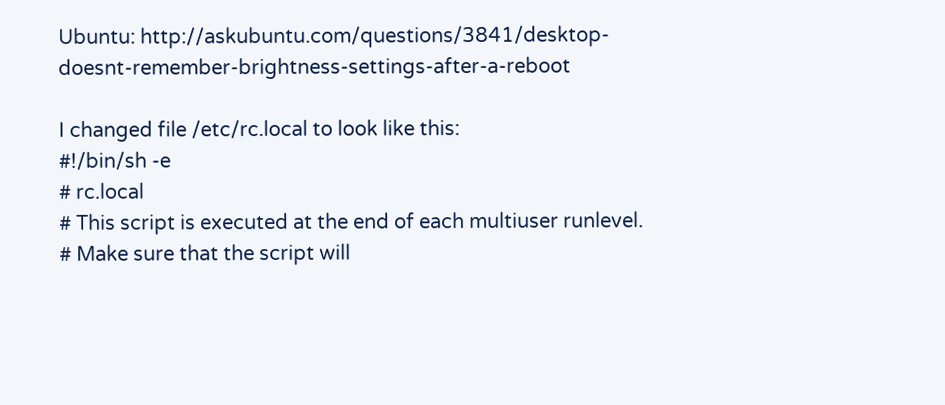Ubuntu: http://askubuntu.com/questions/3841/desktop-doesnt-remember-brightness-settings-after-a-reboot

I changed file /etc/rc.local to look like this:
#!/bin/sh -e
# rc.local
# This script is executed at the end of each multiuser runlevel.
# Make sure that the script will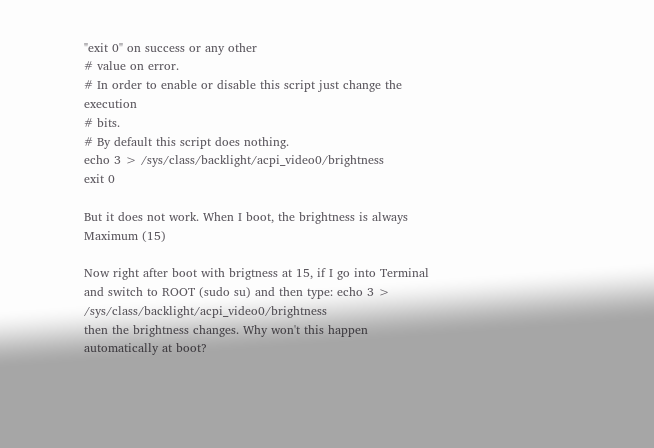"exit 0" on success or any other
# value on error.
# In order to enable or disable this script just change the execution
# bits.
# By default this script does nothing.
echo 3 > /sys/class/backlight/acpi_video0/brightness
exit 0

But it does not work. When I boot, the brightness is always Maximum (15)

Now right after boot with brigtness at 15, if I go into Terminal and switch to ROOT (sudo su) and then type: echo 3 > /sys/class/backlight/acpi_video0/brightness
then the brightness changes. Why won't this happen automatically at boot?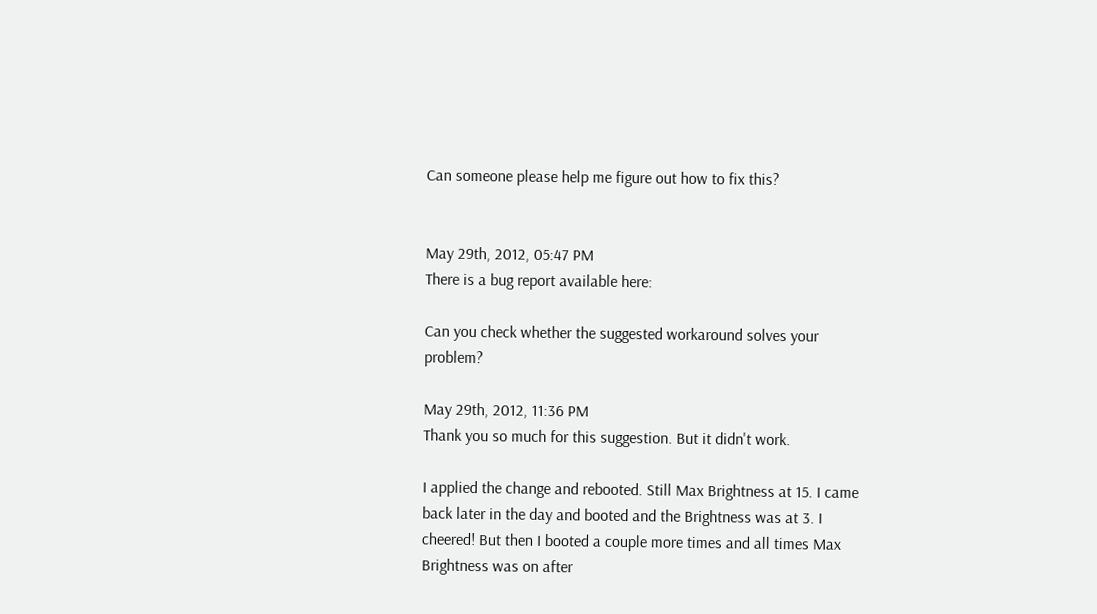Can someone please help me figure out how to fix this?


May 29th, 2012, 05:47 PM
There is a bug report available here:

Can you check whether the suggested workaround solves your problem?

May 29th, 2012, 11:36 PM
Thank you so much for this suggestion. But it didn't work.

I applied the change and rebooted. Still Max Brightness at 15. I came back later in the day and booted and the Brightness was at 3. I cheered! But then I booted a couple more times and all times Max Brightness was on after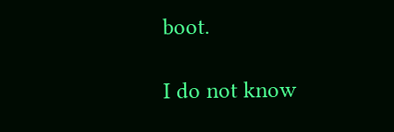boot.

I do not know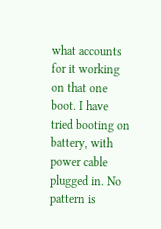what accounts for it working on that one boot. I have tried booting on battery, with power cable plugged in. No pattern is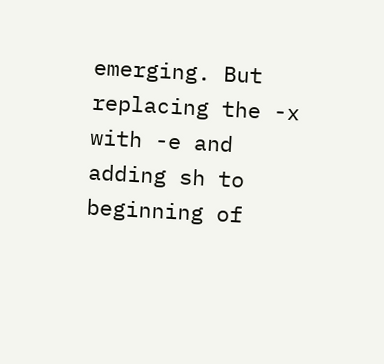emerging. But replacing the -x with -e and adding sh to beginning of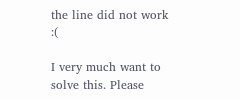the line did not work :(

I very much want to solve this. Please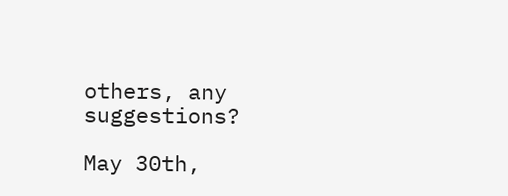others, any suggestions?

May 30th,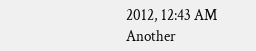2012, 12:43 AM
Another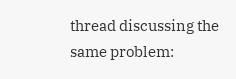thread discussing the same problem: